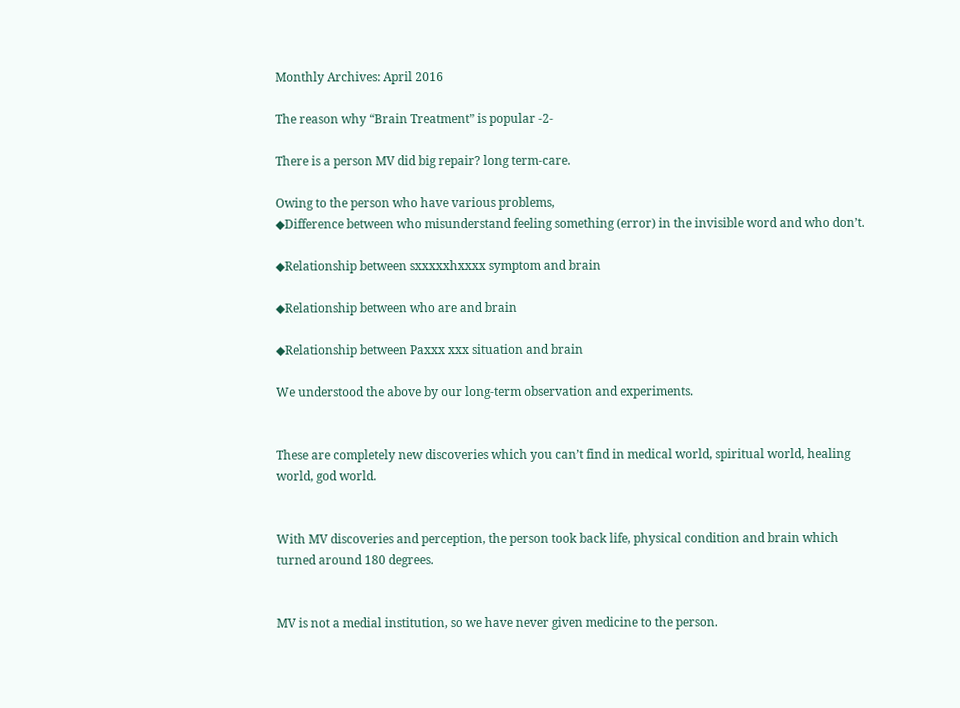Monthly Archives: April 2016

The reason why “Brain Treatment” is popular -2-

There is a person MV did big repair? long term-care.

Owing to the person who have various problems,
◆Difference between who misunderstand feeling something (error) in the invisible word and who don’t.

◆Relationship between sxxxxxhxxxx symptom and brain

◆Relationship between who are and brain

◆Relationship between Paxxx xxx situation and brain

We understood the above by our long-term observation and experiments.


These are completely new discoveries which you can’t find in medical world, spiritual world, healing world, god world.


With MV discoveries and perception, the person took back life, physical condition and brain which turned around 180 degrees.


MV is not a medial institution, so we have never given medicine to the person.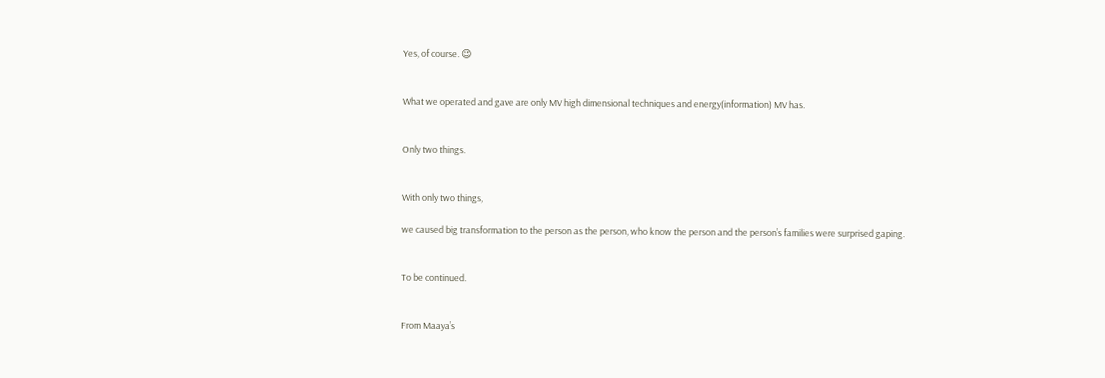Yes, of course. 😉


What we operated and gave are only MV high dimensional techniques and energy(information) MV has.


Only two things.


With only two things,

we caused big transformation to the person as the person, who know the person and the person’s families were surprised gaping.


To be continued.


From Maaya’s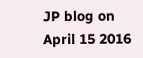JP blog on April 15 2016